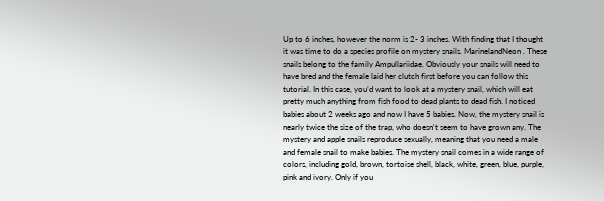Up to 6 inches, however the norm is 2- 3 inches. With finding that I thought it was time to do a species profile on mystery snails. MarinelandNeon . These snails belong to the family Ampullariidae. Obviously your snails will need to have bred and the female laid her clutch first before you can follow this tutorial. In this case, you’d want to look at a mystery snail, which will eat pretty much anything from fish food to dead plants to dead fish. I noticed babies about 2 weeks ago and now I have 5 babies. Now, the mystery snail is nearly twice the size of the trap, who doesn't seem to have grown any. The mystery and apple snails reproduce sexually, meaning that you need a male and female snail to make babies. The mystery snail comes in a wide range of colors, including gold, brown, tortoise shell, black, white, green, blue, purple, pink and ivory. Only if you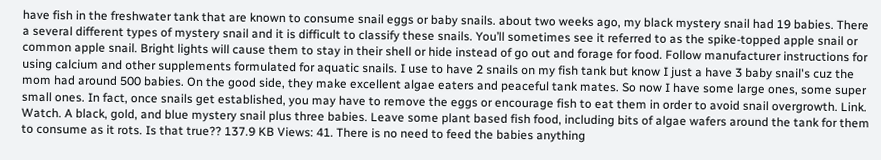have fish in the freshwater tank that are known to consume snail eggs or baby snails. about two weeks ago, my black mystery snail had 19 babies. There a several different types of mystery snail and it is difficult to classify these snails. You’ll sometimes see it referred to as the spike-topped apple snail or common apple snail. Bright lights will cause them to stay in their shell or hide instead of go out and forage for food. Follow manufacturer instructions for using calcium and other supplements formulated for aquatic snails. I use to have 2 snails on my fish tank but know I just a have 3 baby snail's cuz the mom had around 500 babies. On the good side, they make excellent algae eaters and peaceful tank mates. So now I have some large ones, some super small ones. In fact, once snails get established, you may have to remove the eggs or encourage fish to eat them in order to avoid snail overgrowth. Link. Watch. A black, gold, and blue mystery snail plus three babies. Leave some plant based fish food, including bits of algae wafers around the tank for them to consume as it rots. Is that true?? 137.9 KB Views: 41. There is no need to feed the babies anything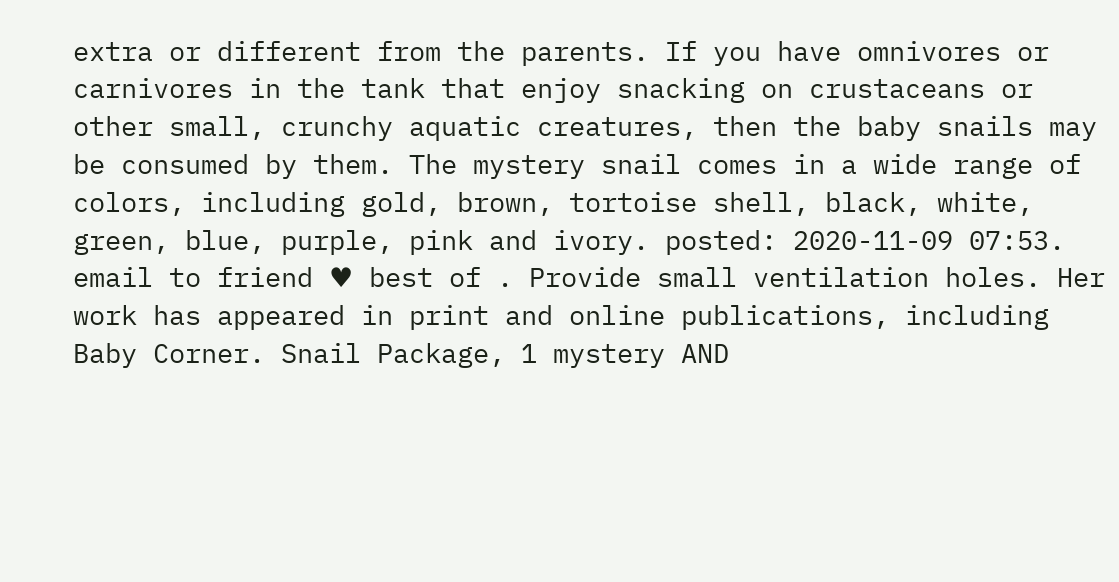extra or different from the parents. If you have omnivores or carnivores in the tank that enjoy snacking on crustaceans or other small, crunchy aquatic creatures, then the baby snails may be consumed by them. The mystery snail comes in a wide range of colors, including gold, brown, tortoise shell, black, white, green, blue, purple, pink and ivory. posted: 2020-11-09 07:53. email to friend ♥ best of . Provide small ventilation holes. Her work has appeared in print and online publications, including Baby Corner. Snail Package, 1 mystery AND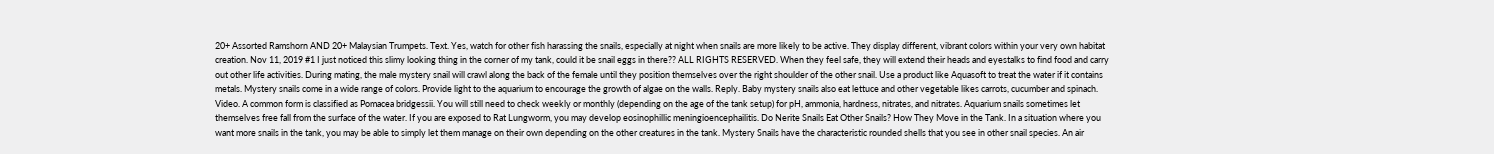20+ Assorted Ramshorn AND 20+ Malaysian Trumpets. Text. Yes, watch for other fish harassing the snails, especially at night when snails are more likely to be active. They display different, vibrant colors within your very own habitat creation. Nov 11, 2019 #1 I just noticed this slimy looking thing in the corner of my tank, could it be snail eggs in there?? ALL RIGHTS RESERVED. When they feel safe, they will extend their heads and eyestalks to find food and carry out other life activities. During mating, the male mystery snail will crawl along the back of the female until they position themselves over the right shoulder of the other snail. Use a product like Aquasoft to treat the water if it contains metals. Mystery snails come in a wide range of colors. Provide light to the aquarium to encourage the growth of algae on the walls. Reply. Baby mystery snails also eat lettuce and other vegetable likes carrots, cucumber and spinach. Video. A common form is classified as Pomacea bridgessii. You will still need to check weekly or monthly (depending on the age of the tank setup) for pH, ammonia, hardness, nitrates, and nitrates. Aquarium snails sometimes let themselves free fall from the surface of the water. If you are exposed to Rat Lungworm, you may develop eosinophillic meningioencephailitis. Do Nerite Snails Eat Other Snails? How They Move in the Tank. In a situation where you want more snails in the tank, you may be able to simply let them manage on their own depending on the other creatures in the tank. Mystery Snails have the characteristic rounded shells that you see in other snail species. An air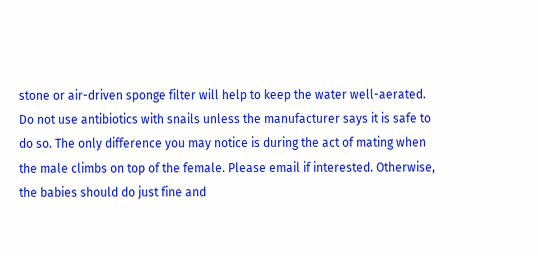stone or air-driven sponge filter will help to keep the water well-aerated. Do not use antibiotics with snails unless the manufacturer says it is safe to do so. The only difference you may notice is during the act of mating when the male climbs on top of the female. Please email if interested. Otherwise, the babies should do just fine and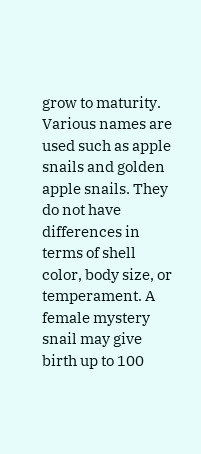grow to maturity. Various names are used such as apple snails and golden apple snails. They do not have differences in terms of shell color, body size, or temperament. A female mystery snail may give birth up to 100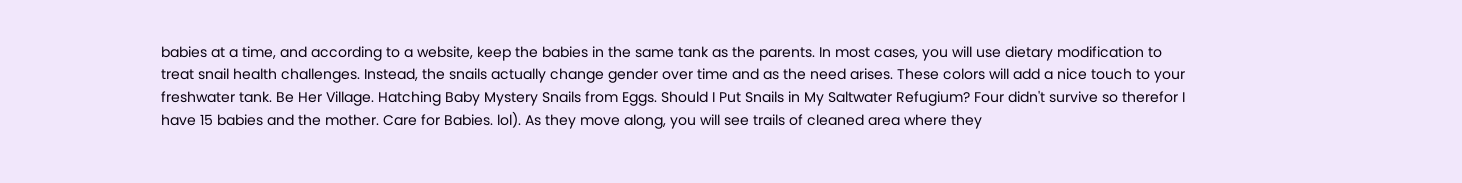babies at a time, and according to a website, keep the babies in the same tank as the parents. In most cases, you will use dietary modification to treat snail health challenges. Instead, the snails actually change gender over time and as the need arises. These colors will add a nice touch to your freshwater tank. Be Her Village. Hatching Baby Mystery Snails from Eggs. Should I Put Snails in My Saltwater Refugium? Four didn't survive so therefor I have 15 babies and the mother. Care for Babies. lol). As they move along, you will see trails of cleaned area where they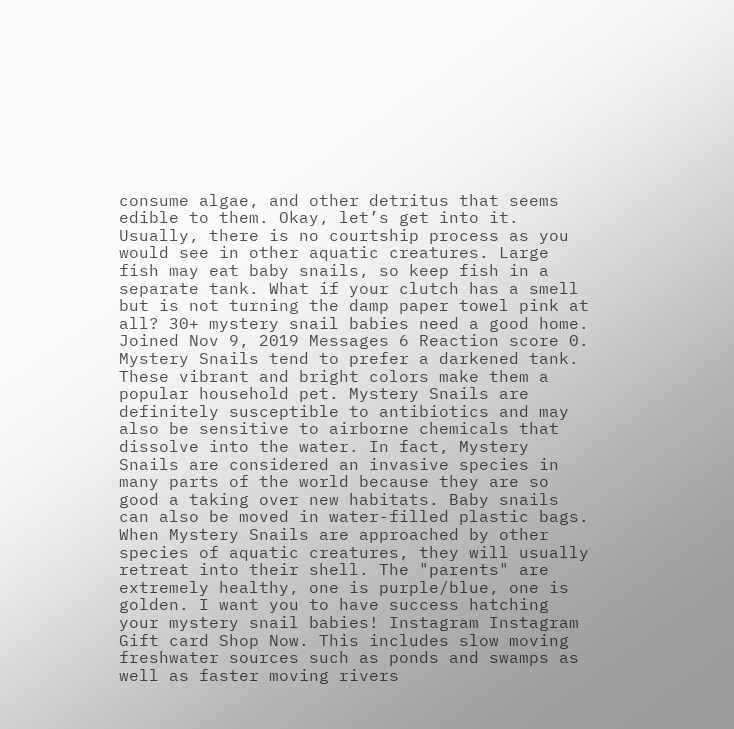consume algae, and other detritus that seems edible to them. Okay, let’s get into it. Usually, there is no courtship process as you would see in other aquatic creatures. Large fish may eat baby snails, so keep fish in a separate tank. What if your clutch has a smell but is not turning the damp paper towel pink at all? 30+ mystery snail babies need a good home. Joined Nov 9, 2019 Messages 6 Reaction score 0. Mystery Snails tend to prefer a darkened tank. These vibrant and bright colors make them a popular household pet. Mystery Snails are definitely susceptible to antibiotics and may also be sensitive to airborne chemicals that dissolve into the water. In fact, Mystery Snails are considered an invasive species in many parts of the world because they are so good a taking over new habitats. Baby snails can also be moved in water-filled plastic bags. When Mystery Snails are approached by other species of aquatic creatures, they will usually retreat into their shell. The "parents" are extremely healthy, one is purple/blue, one is golden. I want you to have success hatching your mystery snail babies! Instagram Instagram Gift card Shop Now. This includes slow moving freshwater sources such as ponds and swamps as well as faster moving rivers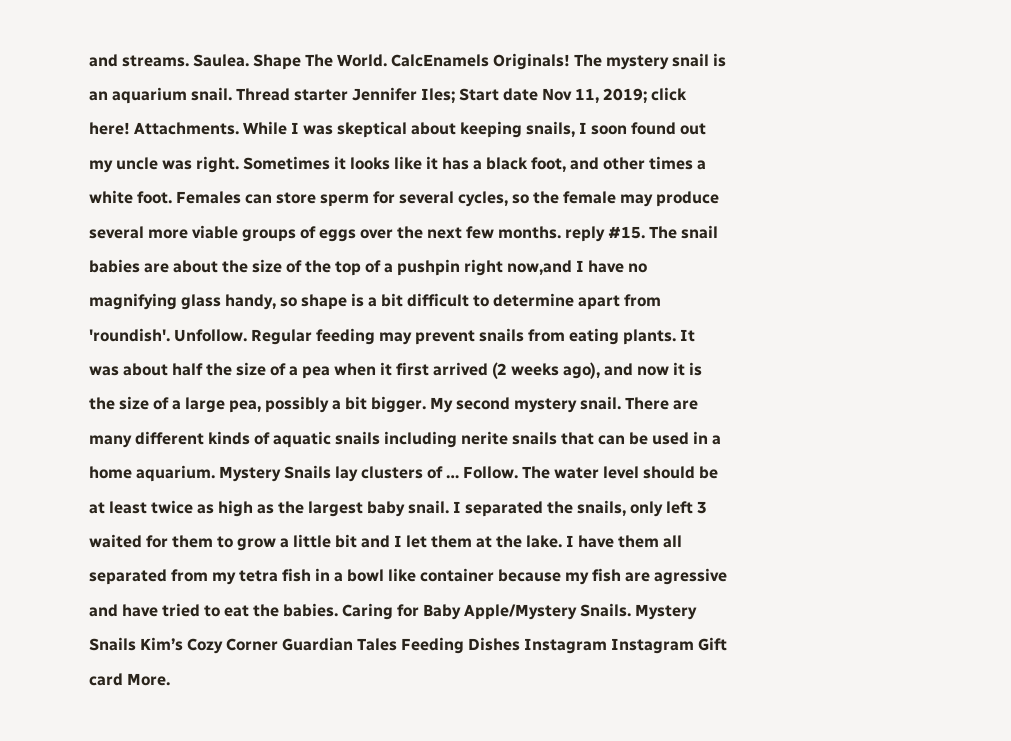and streams. Saulea. Shape The World. CalcEnamels Originals! The mystery snail is an aquarium snail. Thread starter Jennifer Iles; Start date Nov 11, 2019; click here! Attachments. While I was skeptical about keeping snails, I soon found out my uncle was right. Sometimes it looks like it has a black foot, and other times a white foot. Females can store sperm for several cycles, so the female may produce several more viable groups of eggs over the next few months. reply #15. The snail babies are about the size of the top of a pushpin right now,and I have no magnifying glass handy, so shape is a bit difficult to determine apart from 'roundish'. Unfollow. Regular feeding may prevent snails from eating plants. It was about half the size of a pea when it first arrived (2 weeks ago), and now it is the size of a large pea, possibly a bit bigger. My second mystery snail. There are many different kinds of aquatic snails including nerite snails that can be used in a home aquarium. Mystery Snails lay clusters of … Follow. The water level should be at least twice as high as the largest baby snail. I separated the snails, only left 3 waited for them to grow a little bit and I let them at the lake. I have them all separated from my tetra fish in a bowl like container because my fish are agressive and have tried to eat the babies. Caring for Baby Apple/Mystery Snails. Mystery Snails Kim’s Cozy Corner Guardian Tales Feeding Dishes Instagram Instagram Gift card More.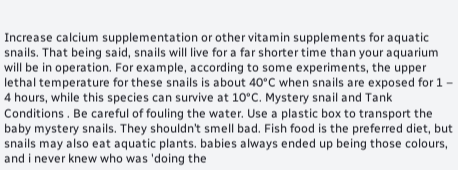Increase calcium supplementation or other vitamin supplements for aquatic snails. That being said, snails will live for a far shorter time than your aquarium will be in operation. For example, according to some experiments, the upper lethal temperature for these snails is about 40°C when snails are exposed for 1 – 4 hours, while this species can survive at 10°C. Mystery snail and Tank Conditions . Be careful of fouling the water. Use a plastic box to transport the baby mystery snails. They shouldn’t smell bad. Fish food is the preferred diet, but snails may also eat aquatic plants. babies always ended up being those colours, and i never knew who was 'doing the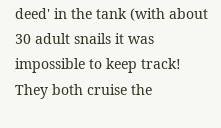deed' in the tank (with about 30 adult snails it was impossible to keep track! They both cruise the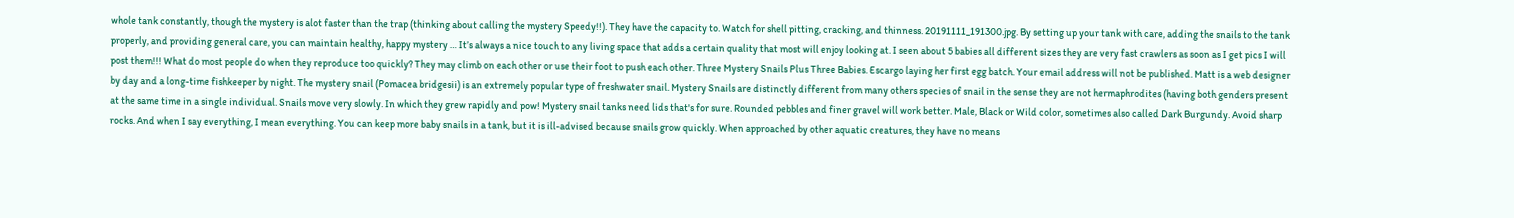whole tank constantly, though the mystery is alot faster than the trap (thinking about calling the mystery Speedy!!). They have the capacity to. Watch for shell pitting, cracking, and thinness. 20191111_191300.jpg. By setting up your tank with care, adding the snails to the tank properly, and providing general care, you can maintain healthy, happy mystery … It’s always a nice touch to any living space that adds a certain quality that most will enjoy looking at. I seen about 5 babies all different sizes they are very fast crawlers as soon as I get pics I will post them!!! What do most people do when they reproduce too quickly? They may climb on each other or use their foot to push each other. Three Mystery Snails Plus Three Babies. Escargo laying her first egg batch. Your email address will not be published. Matt is a web designer by day and a long-time fishkeeper by night. The mystery snail (Pomacea bridgesii) is an extremely popular type of freshwater snail. Mystery Snails are distinctly different from many others species of snail in the sense they are not hermaphrodites (having both genders present at the same time in a single individual. Snails move very slowly. In which they grew rapidly and pow! Mystery snail tanks need lids that's for sure. Rounded pebbles and finer gravel will work better. Male, Black or Wild color, sometimes also called Dark Burgundy. Avoid sharp rocks. And when I say everything, I mean everything. You can keep more baby snails in a tank, but it is ill-advised because snails grow quickly. When approached by other aquatic creatures, they have no means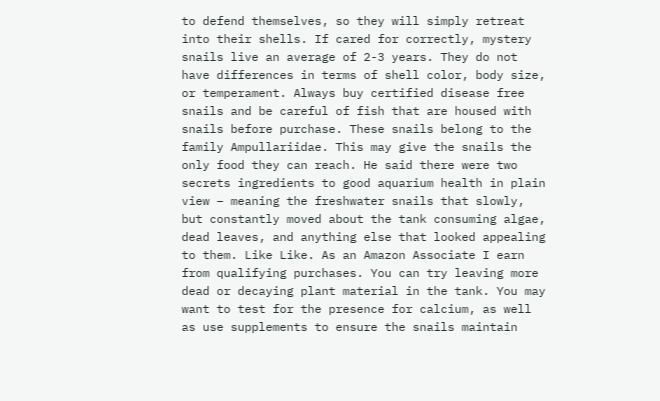to defend themselves, so they will simply retreat into their shells. If cared for correctly, mystery snails live an average of 2-3 years. They do not have differences in terms of shell color, body size, or temperament. Always buy certified disease free snails and be careful of fish that are housed with snails before purchase. These snails belong to the family Ampullariidae. This may give the snails the only food they can reach. He said there were two secrets ingredients to good aquarium health in plain view – meaning the freshwater snails that slowly, but constantly moved about the tank consuming algae, dead leaves, and anything else that looked appealing to them. Like Like. As an Amazon Associate I earn from qualifying purchases. You can try leaving more dead or decaying plant material in the tank. You may want to test for the presence for calcium, as well as use supplements to ensure the snails maintain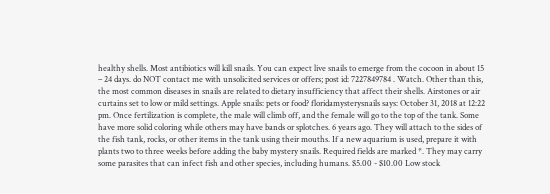healthy shells. Most antibiotics will kill snails. You can expect live snails to emerge from the cocoon in about 15 – 24 days. do NOT contact me with unsolicited services or offers; post id: 7227849784 . Watch. Other than this, the most common diseases in snails are related to dietary insufficiency that affect their shells. Airstones or air curtains set to low or mild settings. Apple snails: pets or food? floridamysterysnails says: October 31, 2018 at 12:22 pm. Once fertilization is complete, the male will climb off, and the female will go to the top of the tank. Some have more solid coloring while others may have bands or splotches. 6 years ago. They will attach to the sides of the fish tank, rocks, or other items in the tank using their mouths. If a new aquarium is used, prepare it with plants two to three weeks before adding the baby mystery snails. Required fields are marked *. They may carry some parasites that can infect fish and other species, including humans. $5.00 - $10.00 Low stock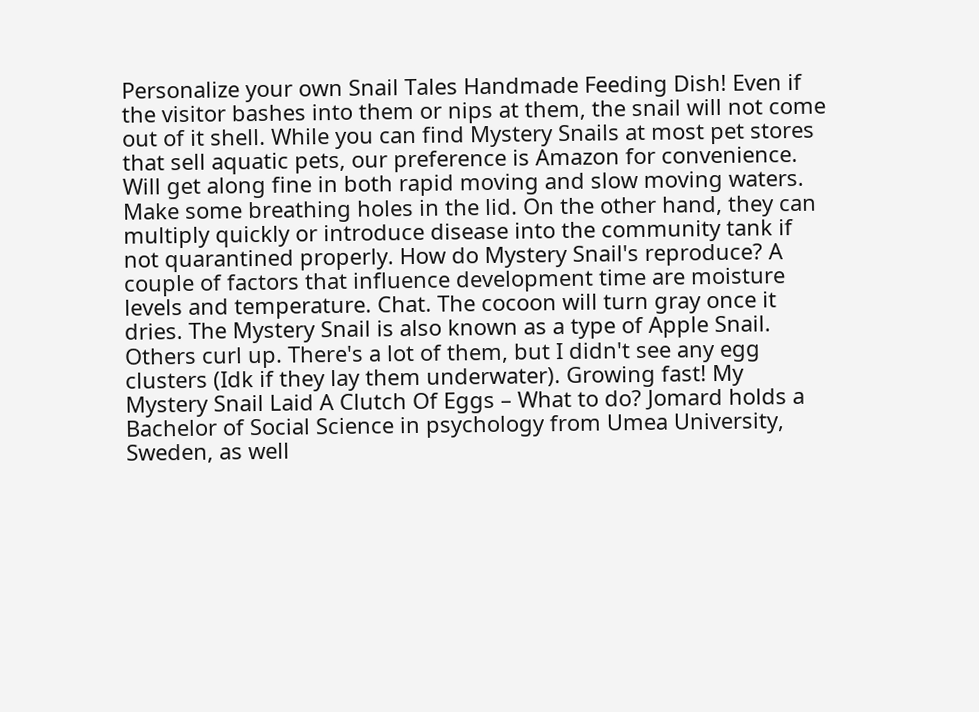Personalize your own Snail Tales Handmade Feeding Dish! Even if the visitor bashes into them or nips at them, the snail will not come out of it shell. While you can find Mystery Snails at most pet stores that sell aquatic pets, our preference is Amazon for convenience. Will get along fine in both rapid moving and slow moving waters. Make some breathing holes in the lid. On the other hand, they can multiply quickly or introduce disease into the community tank if not quarantined properly. How do Mystery Snail's reproduce? A couple of factors that influence development time are moisture levels and temperature. Chat. The cocoon will turn gray once it dries. The Mystery Snail is also known as a type of Apple Snail. Others curl up. There's a lot of them, but I didn't see any egg clusters (Idk if they lay them underwater). Growing fast! My Mystery Snail Laid A Clutch Of Eggs – What to do? Jomard holds a Bachelor of Social Science in psychology from Umea University, Sweden, as well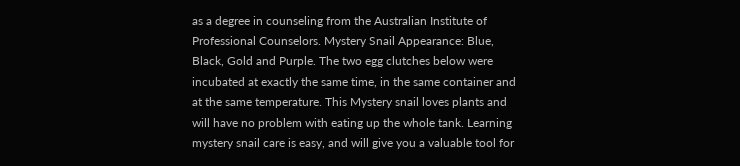as a degree in counseling from the Australian Institute of Professional Counselors. Mystery Snail Appearance: Blue, Black, Gold and Purple. The two egg clutches below were incubated at exactly the same time, in the same container and at the same temperature. This Mystery snail loves plants and will have no problem with eating up the whole tank. Learning mystery snail care is easy, and will give you a valuable tool for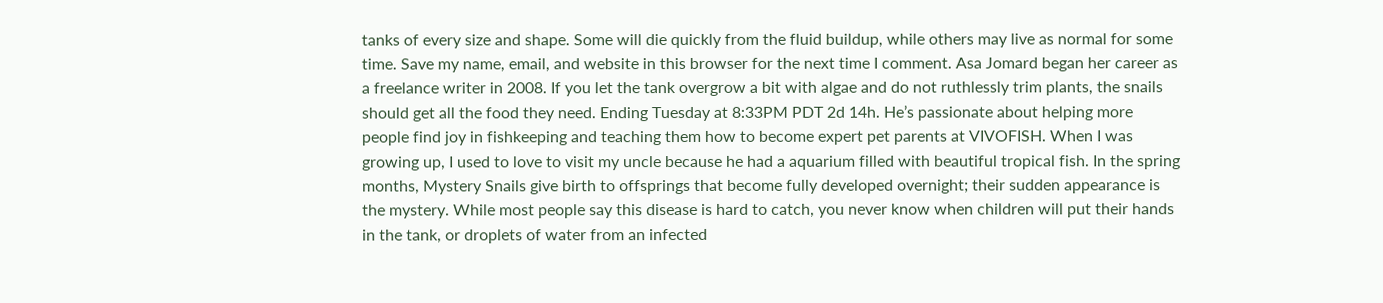tanks of every size and shape. Some will die quickly from the fluid buildup, while others may live as normal for some time. Save my name, email, and website in this browser for the next time I comment. Asa Jomard began her career as a freelance writer in 2008. If you let the tank overgrow a bit with algae and do not ruthlessly trim plants, the snails should get all the food they need. Ending Tuesday at 8:33PM PDT 2d 14h. He’s passionate about helping more people find joy in fishkeeping and teaching them how to become expert pet parents at VIVOFISH. When I was growing up, I used to love to visit my uncle because he had a aquarium filled with beautiful tropical fish. In the spring months, Mystery Snails give birth to offsprings that become fully developed overnight; their sudden appearance is the mystery. While most people say this disease is hard to catch, you never know when children will put their hands in the tank, or droplets of water from an infected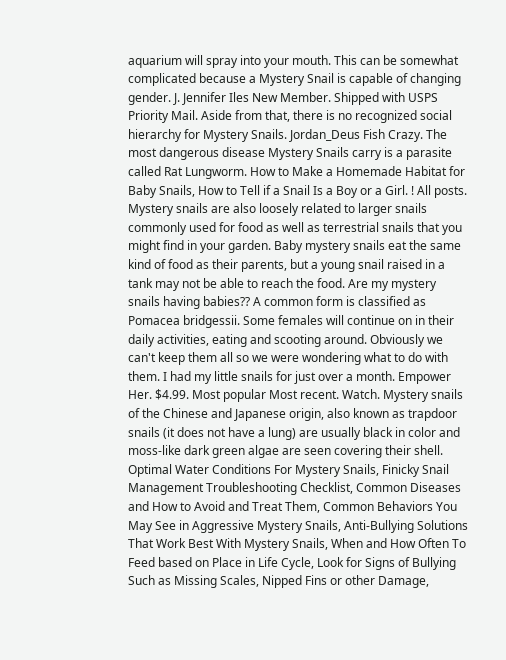aquarium will spray into your mouth. This can be somewhat complicated because a Mystery Snail is capable of changing gender. J. Jennifer Iles New Member. Shipped with USPS Priority Mail. Aside from that, there is no recognized social hierarchy for Mystery Snails. Jordan_Deus Fish Crazy. The most dangerous disease Mystery Snails carry is a parasite called Rat Lungworm. How to Make a Homemade Habitat for Baby Snails, How to Tell if a Snail Is a Boy or a Girl. ! All posts. Mystery snails are also loosely related to larger snails commonly used for food as well as terrestrial snails that you might find in your garden. Baby mystery snails eat the same kind of food as their parents, but a young snail raised in a tank may not be able to reach the food. Are my mystery snails having babies?? A common form is classified as Pomacea bridgessii. Some females will continue on in their daily activities, eating and scooting around. Obviously we can't keep them all so we were wondering what to do with them. I had my little snails for just over a month. Empower Her. $4.99. Most popular Most recent. Watch. Mystery snails of the Chinese and Japanese origin, also known as trapdoor snails (it does not have a lung) are usually black in color and moss-like dark green algae are seen covering their shell. Optimal Water Conditions For Mystery Snails, Finicky Snail Management Troubleshooting Checklist, Common Diseases and How to Avoid and Treat Them, Common Behaviors You May See in Aggressive Mystery Snails, Anti-Bullying Solutions That Work Best With Mystery Snails, When and How Often To Feed based on Place in Life Cycle, Look for Signs of Bullying Such as Missing Scales, Nipped Fins or other Damage,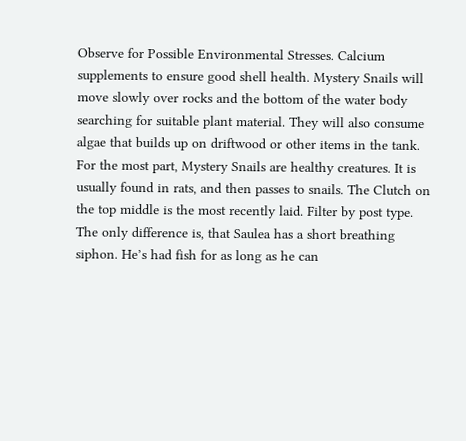Observe for Possible Environmental Stresses. Calcium supplements to ensure good shell health. Mystery Snails will move slowly over rocks and the bottom of the water body searching for suitable plant material. They will also consume algae that builds up on driftwood or other items in the tank. For the most part, Mystery Snails are healthy creatures. It is usually found in rats, and then passes to snails. The Clutch on the top middle is the most recently laid. Filter by post type. The only difference is, that Saulea has a short breathing siphon. He’s had fish for as long as he can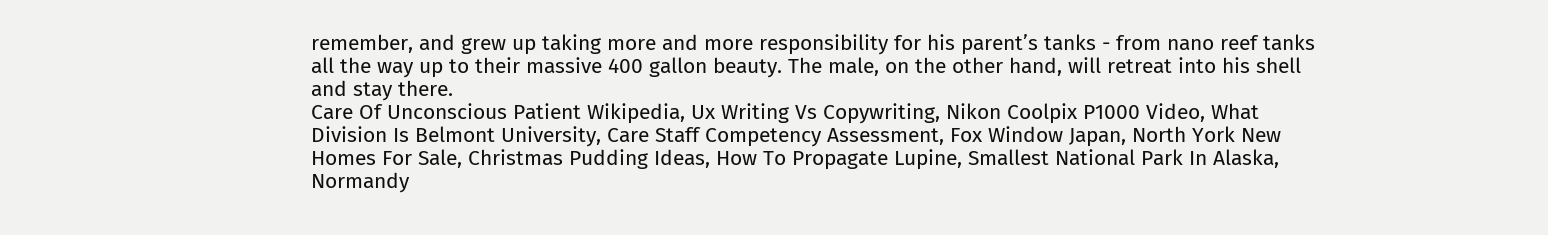remember, and grew up taking more and more responsibility for his parent’s tanks - from nano reef tanks all the way up to their massive 400 gallon beauty. The male, on the other hand, will retreat into his shell and stay there.
Care Of Unconscious Patient Wikipedia, Ux Writing Vs Copywriting, Nikon Coolpix P1000 Video, What Division Is Belmont University, Care Staff Competency Assessment, Fox Window Japan, North York New Homes For Sale, Christmas Pudding Ideas, How To Propagate Lupine, Smallest National Park In Alaska, Normandy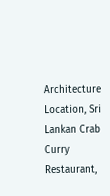Architecture Location, Sri Lankan Crab Curry Restaurant,